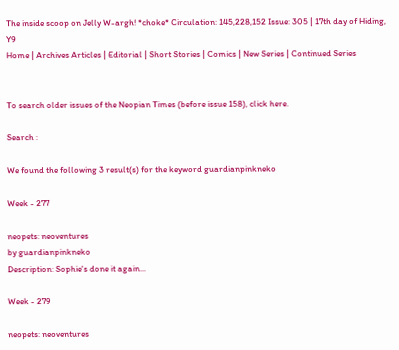The inside scoop on Jelly W-argh! *choke* Circulation: 145,228,152 Issue: 305 | 17th day of Hiding, Y9
Home | Archives Articles | Editorial | Short Stories | Comics | New Series | Continued Series


To search older issues of the Neopian Times (before issue 158), click here.

Search :

We found the following 3 result(s) for the keyword guardianpinkneko

Week - 277

neopets: neoventures
by guardianpinkneko
Description: Sophie's done it again...

Week - 279

neopets: neoventures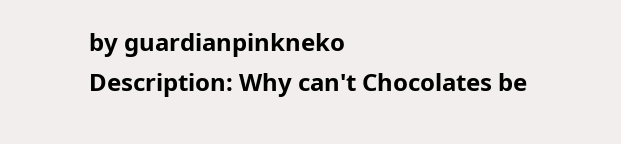by guardianpinkneko
Description: Why can't Chocolates be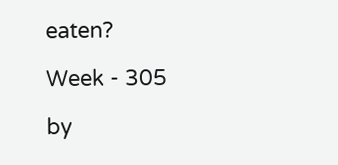eaten?

Week - 305

by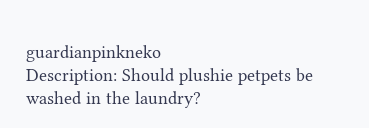guardianpinkneko
Description: Should plushie petpets be washed in the laundry?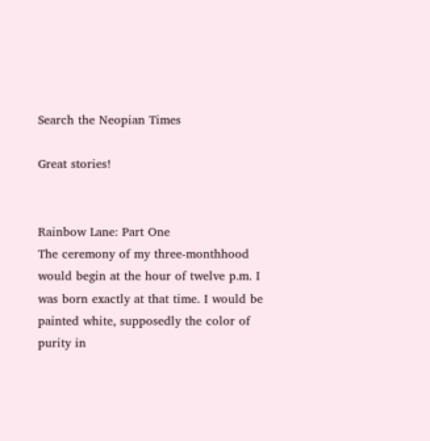Search the Neopian Times

Great stories!


Rainbow Lane: Part One
The ceremony of my three-monthhood would begin at the hour of twelve p.m. I was born exactly at that time. I would be painted white, supposedly the color of purity in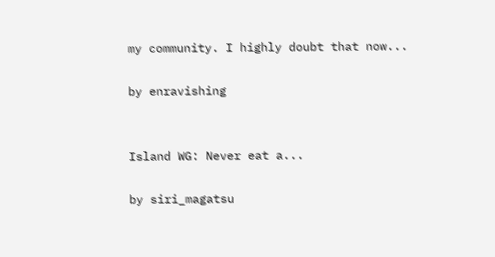my community. I highly doubt that now...

by enravishing


Island WG: Never eat a...

by siri_magatsu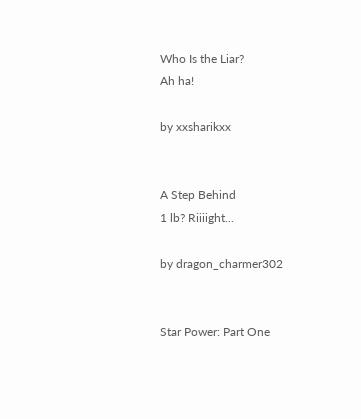Who Is the Liar?
Ah ha!

by xxsharikxx


A Step Behind
1 lb? Riiiight...

by dragon_charmer302


Star Power: Part One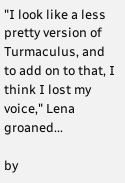"I look like a less pretty version of Turmaculus, and to add on to that, I think I lost my voice," Lena groaned...

by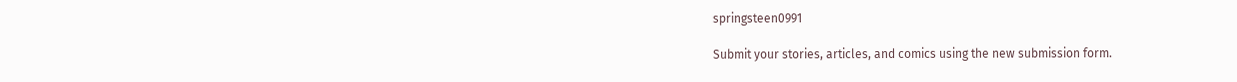springsteen0991

Submit your stories, articles, and comics using the new submission form.